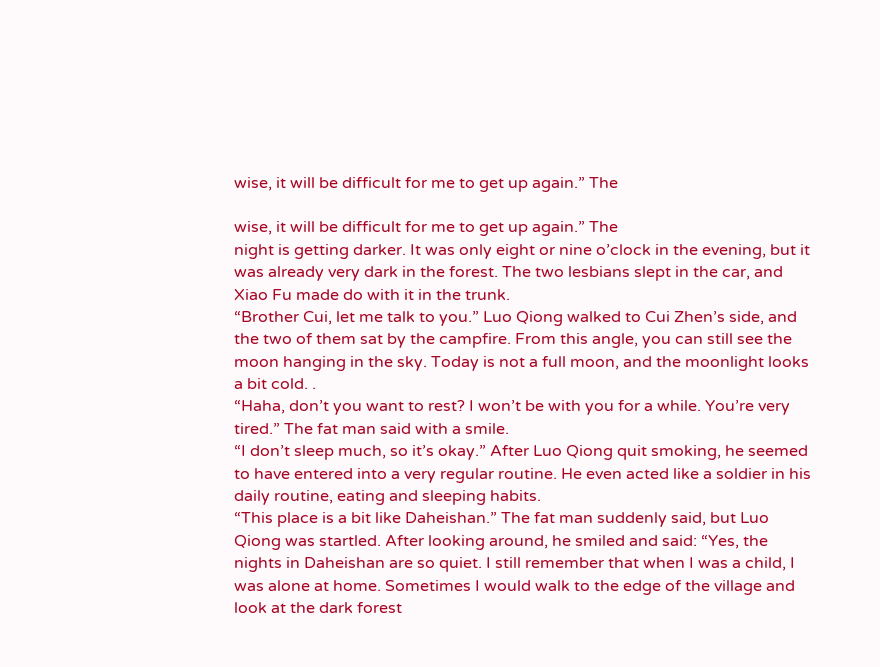wise, it will be difficult for me to get up again.” The

wise, it will be difficult for me to get up again.” The
night is getting darker. It was only eight or nine o’clock in the evening, but it was already very dark in the forest. The two lesbians slept in the car, and Xiao Fu made do with it in the trunk.
“Brother Cui, let me talk to you.” Luo Qiong walked to Cui Zhen’s side, and the two of them sat by the campfire. From this angle, you can still see the moon hanging in the sky. Today is not a full moon, and the moonlight looks a bit cold. .
“Haha, don’t you want to rest? I won’t be with you for a while. You’re very tired.” The fat man said with a smile.
“I don’t sleep much, so it’s okay.” After Luo Qiong quit smoking, he seemed to have entered into a very regular routine. He even acted like a soldier in his daily routine, eating and sleeping habits.
“This place is a bit like Daheishan.” The fat man suddenly said, but Luo Qiong was startled. After looking around, he smiled and said: “Yes, the nights in Daheishan are so quiet. I still remember that when I was a child, I was alone at home. Sometimes I would walk to the edge of the village and look at the dark forest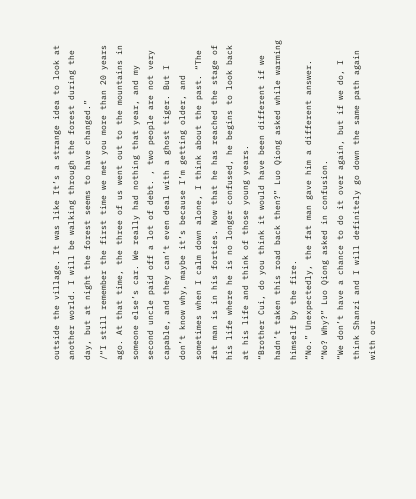outside the village. It was like It’s a strange idea to look at another world. I will be walking through the forest during the day, but at night the forest seems to have changed.”
/“I still remember the first time we met you more than 20 years ago. At that time, the three of us went out to the mountains in someone else’s car. We really had nothing that year, and my second uncle paid off a lot of debt. , two people are not very capable, and they can’t even deal with a ghost tiger. But I don’t know why, maybe it’s because I’m getting older, and sometimes when I calm down alone, I think about the past. “The fat man is in his forties. Now that he has reached the stage of his life where he is no longer confused, he begins to look back at his life and think of those young years.
“Brother Cui, do you think it would have been different if we hadn’t taken this road back then?” Luo Qiong asked while warming himself by the fire.
“No.” Unexpectedly, the fat man gave him a different answer.
“No? Why?” Luo Qiong asked in confusion.
“We don’t have a chance to do it over again, but if we do, I think Shanzi and I will definitely go down the same path again with our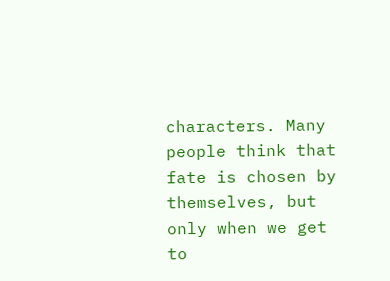characters. Many people think that fate is chosen by themselves, but only when we get to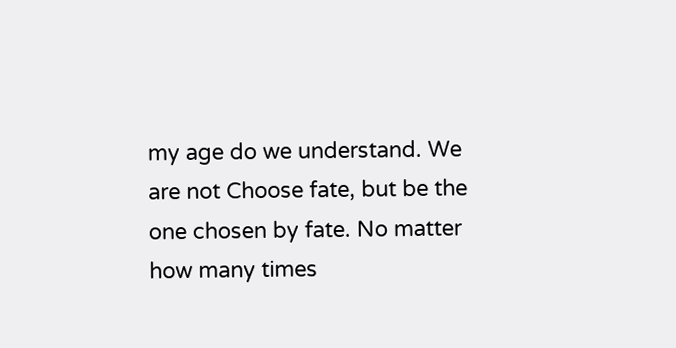my age do we understand. We are not Choose fate, but be the one chosen by fate. No matter how many times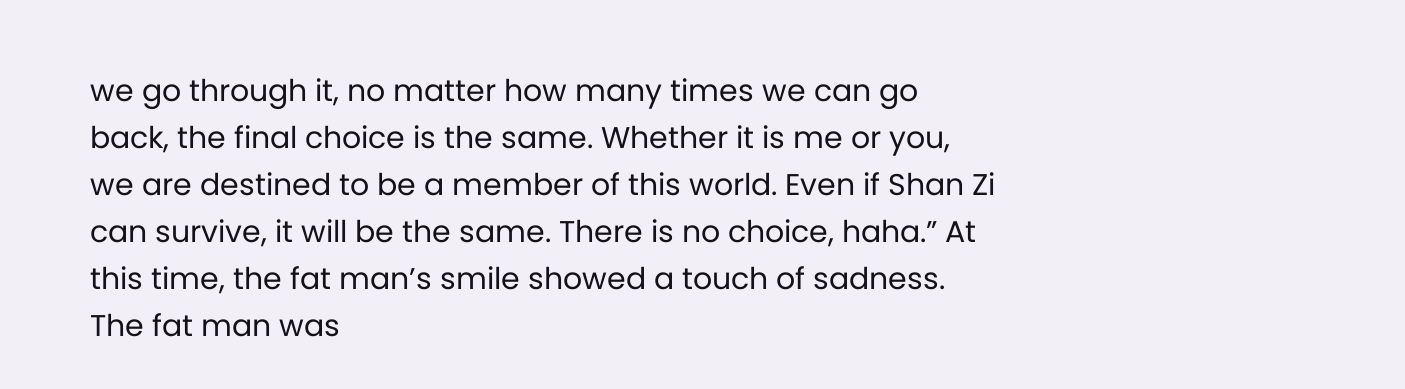we go through it, no matter how many times we can go back, the final choice is the same. Whether it is me or you, we are destined to be a member of this world. Even if Shan Zi can survive, it will be the same. There is no choice, haha.” At this time, the fat man’s smile showed a touch of sadness.
The fat man was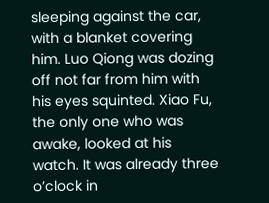sleeping against the car, with a blanket covering him. Luo Qiong was dozing off not far from him with his eyes squinted. Xiao Fu, the only one who was awake, looked at his watch. It was already three o’clock in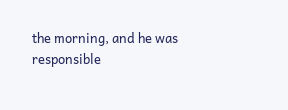the morning, and he was responsible